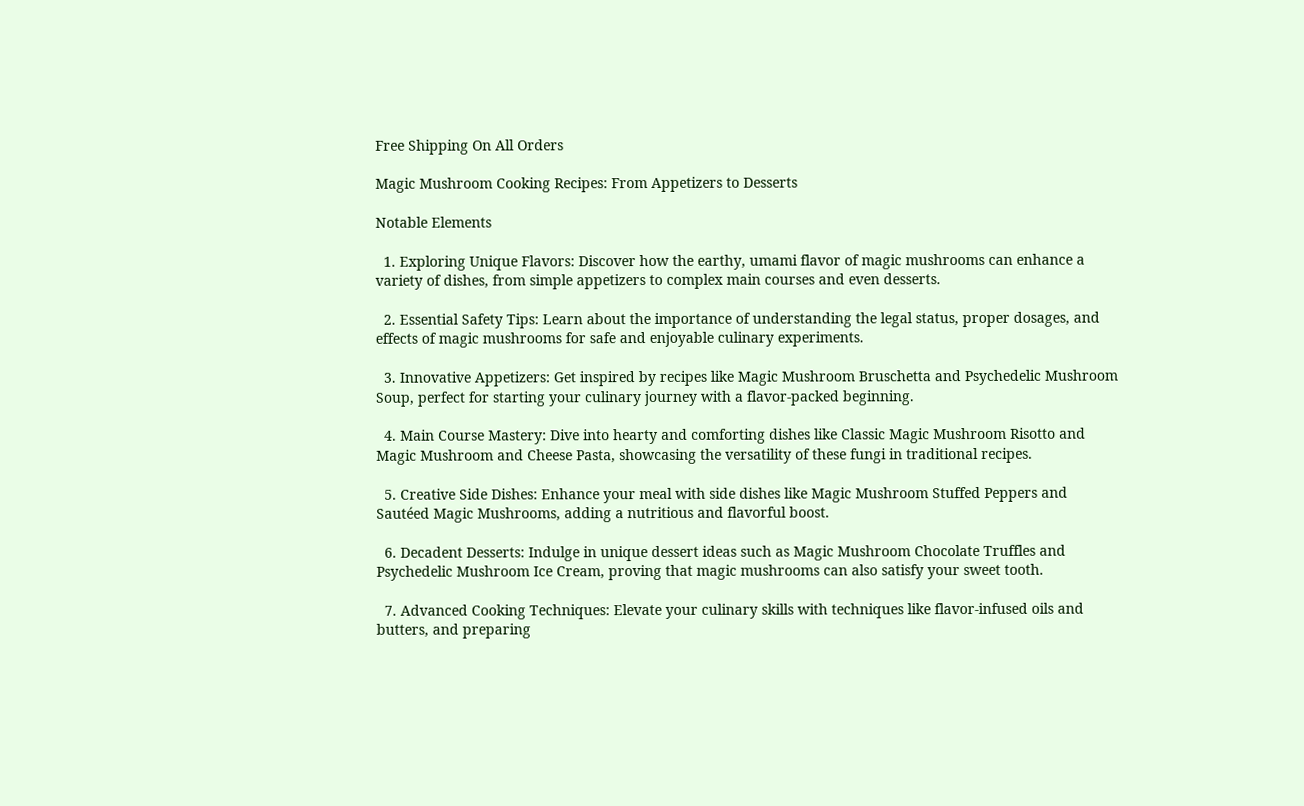Free Shipping On All Orders

Magic Mushroom Cooking Recipes: From Appetizers to Desserts

Notable Elements

  1. Exploring Unique Flavors: Discover how the earthy, umami flavor of magic mushrooms can enhance a variety of dishes, from simple appetizers to complex main courses and even desserts.

  2. Essential Safety Tips: Learn about the importance of understanding the legal status, proper dosages, and effects of magic mushrooms for safe and enjoyable culinary experiments.

  3. Innovative Appetizers: Get inspired by recipes like Magic Mushroom Bruschetta and Psychedelic Mushroom Soup, perfect for starting your culinary journey with a flavor-packed beginning.

  4. Main Course Mastery: Dive into hearty and comforting dishes like Classic Magic Mushroom Risotto and Magic Mushroom and Cheese Pasta, showcasing the versatility of these fungi in traditional recipes.

  5. Creative Side Dishes: Enhance your meal with side dishes like Magic Mushroom Stuffed Peppers and Sautéed Magic Mushrooms, adding a nutritious and flavorful boost.

  6. Decadent Desserts: Indulge in unique dessert ideas such as Magic Mushroom Chocolate Truffles and Psychedelic Mushroom Ice Cream, proving that magic mushrooms can also satisfy your sweet tooth.

  7. Advanced Cooking Techniques: Elevate your culinary skills with techniques like flavor-infused oils and butters, and preparing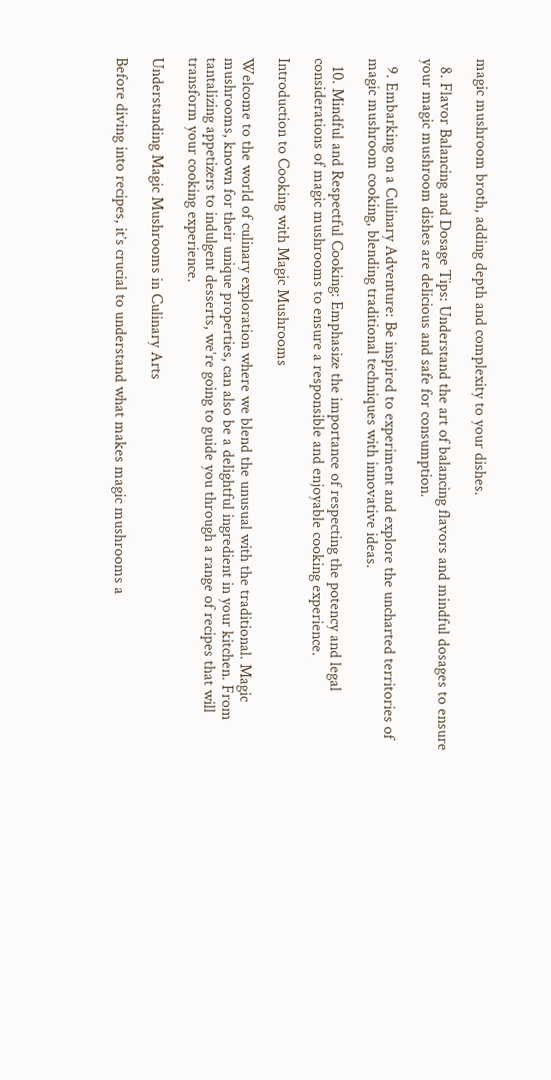magic mushroom broth, adding depth and complexity to your dishes.

  8. Flavor Balancing and Dosage Tips: Understand the art of balancing flavors and mindful dosages to ensure your magic mushroom dishes are delicious and safe for consumption.

  9. Embarking on a Culinary Adventure: Be inspired to experiment and explore the uncharted territories of magic mushroom cooking, blending traditional techniques with innovative ideas.

  10. Mindful and Respectful Cooking: Emphasize the importance of respecting the potency and legal considerations of magic mushrooms to ensure a responsible and enjoyable cooking experience.

Introduction to Cooking with Magic Mushrooms

Welcome to the world of culinary exploration where we blend the unusual with the traditional. Magic mushrooms, known for their unique properties, can also be a delightful ingredient in your kitchen. From tantalizing appetizers to indulgent desserts, we’re going to guide you through a range of recipes that will transform your cooking experience.

Understanding Magic Mushrooms in Culinary Arts

Before diving into recipes, it’s crucial to understand what makes magic mushrooms a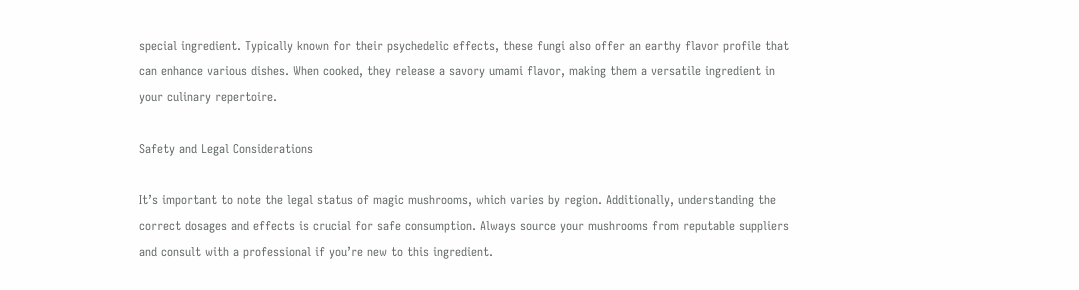special ingredient. Typically known for their psychedelic effects, these fungi also offer an earthy flavor profile that can enhance various dishes. When cooked, they release a savory umami flavor, making them a versatile ingredient in your culinary repertoire.

Safety and Legal Considerations

It’s important to note the legal status of magic mushrooms, which varies by region. Additionally, understanding the correct dosages and effects is crucial for safe consumption. Always source your mushrooms from reputable suppliers and consult with a professional if you’re new to this ingredient.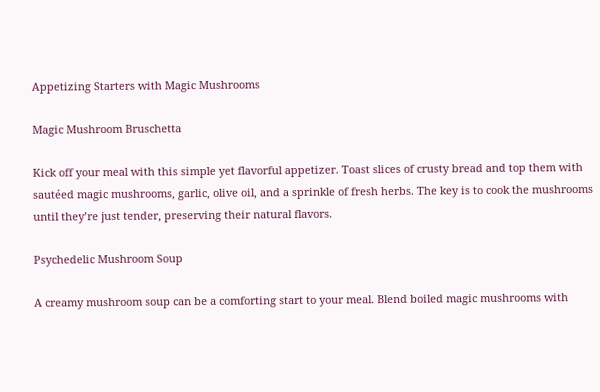Appetizing Starters with Magic Mushrooms

Magic Mushroom Bruschetta

Kick off your meal with this simple yet flavorful appetizer. Toast slices of crusty bread and top them with sautéed magic mushrooms, garlic, olive oil, and a sprinkle of fresh herbs. The key is to cook the mushrooms until they’re just tender, preserving their natural flavors.

Psychedelic Mushroom Soup

A creamy mushroom soup can be a comforting start to your meal. Blend boiled magic mushrooms with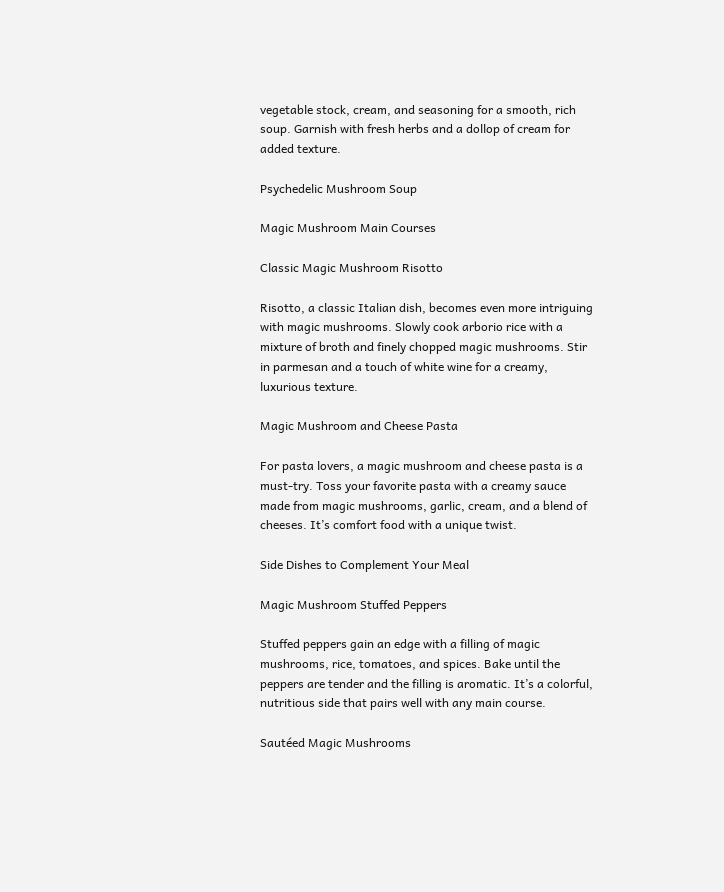vegetable stock, cream, and seasoning for a smooth, rich soup. Garnish with fresh herbs and a dollop of cream for added texture.

Psychedelic Mushroom Soup

Magic Mushroom Main Courses

Classic Magic Mushroom Risotto

Risotto, a classic Italian dish, becomes even more intriguing with magic mushrooms. Slowly cook arborio rice with a mixture of broth and finely chopped magic mushrooms. Stir in parmesan and a touch of white wine for a creamy, luxurious texture.

Magic Mushroom and Cheese Pasta

For pasta lovers, a magic mushroom and cheese pasta is a must-try. Toss your favorite pasta with a creamy sauce made from magic mushrooms, garlic, cream, and a blend of cheeses. It’s comfort food with a unique twist.

Side Dishes to Complement Your Meal

Magic Mushroom Stuffed Peppers

Stuffed peppers gain an edge with a filling of magic mushrooms, rice, tomatoes, and spices. Bake until the peppers are tender and the filling is aromatic. It’s a colorful, nutritious side that pairs well with any main course.

Sautéed Magic Mushrooms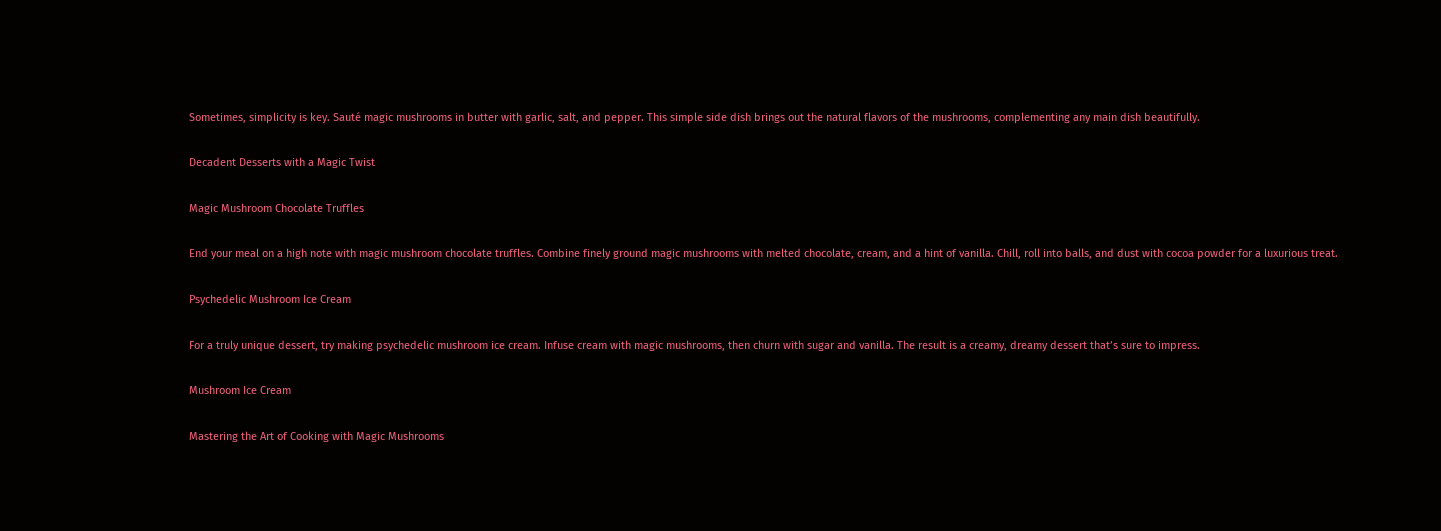Sometimes, simplicity is key. Sauté magic mushrooms in butter with garlic, salt, and pepper. This simple side dish brings out the natural flavors of the mushrooms, complementing any main dish beautifully.

Decadent Desserts with a Magic Twist

Magic Mushroom Chocolate Truffles

End your meal on a high note with magic mushroom chocolate truffles. Combine finely ground magic mushrooms with melted chocolate, cream, and a hint of vanilla. Chill, roll into balls, and dust with cocoa powder for a luxurious treat.

Psychedelic Mushroom Ice Cream

For a truly unique dessert, try making psychedelic mushroom ice cream. Infuse cream with magic mushrooms, then churn with sugar and vanilla. The result is a creamy, dreamy dessert that’s sure to impress.

Mushroom Ice Cream

Mastering the Art of Cooking with Magic Mushrooms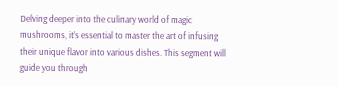Delving deeper into the culinary world of magic mushrooms, it’s essential to master the art of infusing their unique flavor into various dishes. This segment will guide you through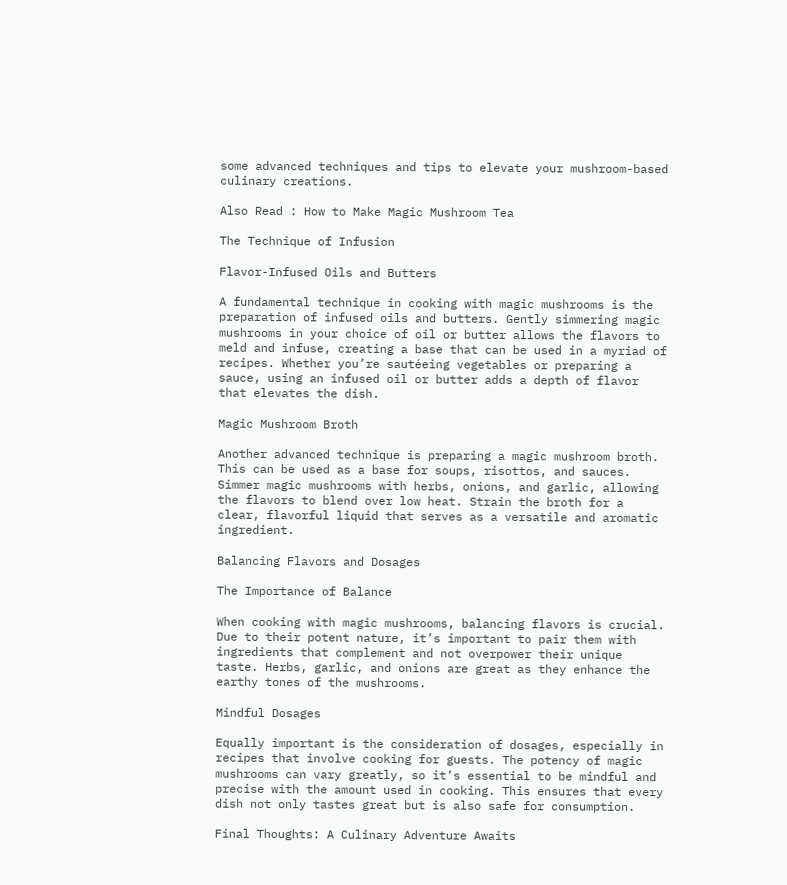some advanced techniques and tips to elevate your mushroom-based culinary creations.

Also Read : How to Make Magic Mushroom Tea

The Technique of Infusion

Flavor-Infused Oils and Butters

A fundamental technique in cooking with magic mushrooms is the preparation of infused oils and butters. Gently simmering magic mushrooms in your choice of oil or butter allows the flavors to meld and infuse, creating a base that can be used in a myriad of recipes. Whether you’re sautéeing vegetables or preparing a sauce, using an infused oil or butter adds a depth of flavor that elevates the dish.

Magic Mushroom Broth

Another advanced technique is preparing a magic mushroom broth. This can be used as a base for soups, risottos, and sauces. Simmer magic mushrooms with herbs, onions, and garlic, allowing the flavors to blend over low heat. Strain the broth for a clear, flavorful liquid that serves as a versatile and aromatic ingredient.

Balancing Flavors and Dosages

The Importance of Balance

When cooking with magic mushrooms, balancing flavors is crucial. Due to their potent nature, it’s important to pair them with ingredients that complement and not overpower their unique taste. Herbs, garlic, and onions are great as they enhance the earthy tones of the mushrooms.

Mindful Dosages

Equally important is the consideration of dosages, especially in recipes that involve cooking for guests. The potency of magic mushrooms can vary greatly, so it’s essential to be mindful and precise with the amount used in cooking. This ensures that every dish not only tastes great but is also safe for consumption.

Final Thoughts: A Culinary Adventure Awaits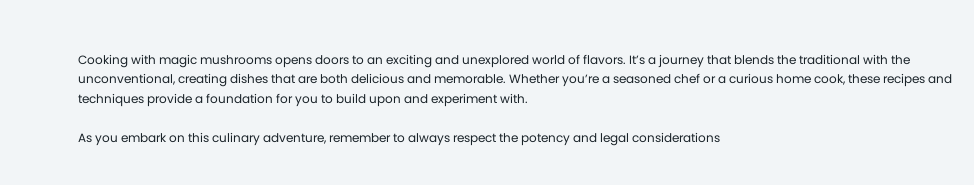Cooking with magic mushrooms opens doors to an exciting and unexplored world of flavors. It’s a journey that blends the traditional with the unconventional, creating dishes that are both delicious and memorable. Whether you’re a seasoned chef or a curious home cook, these recipes and techniques provide a foundation for you to build upon and experiment with.

As you embark on this culinary adventure, remember to always respect the potency and legal considerations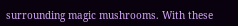surrounding magic mushrooms. With these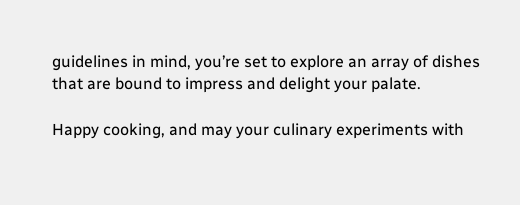guidelines in mind, you’re set to explore an array of dishes that are bound to impress and delight your palate.

Happy cooking, and may your culinary experiments with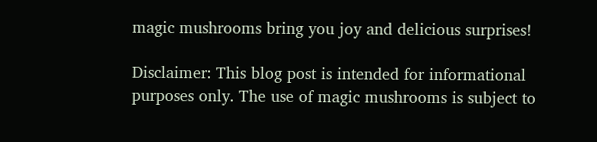magic mushrooms bring you joy and delicious surprises!

Disclaimer: This blog post is intended for informational purposes only. The use of magic mushrooms is subject to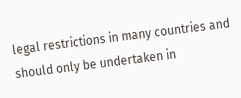legal restrictions in many countries and should only be undertaken in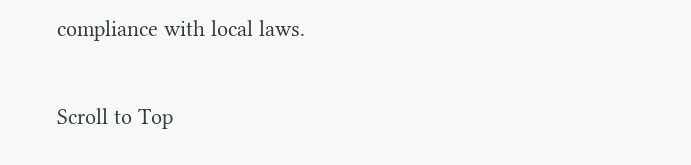compliance with local laws.

Scroll to Top